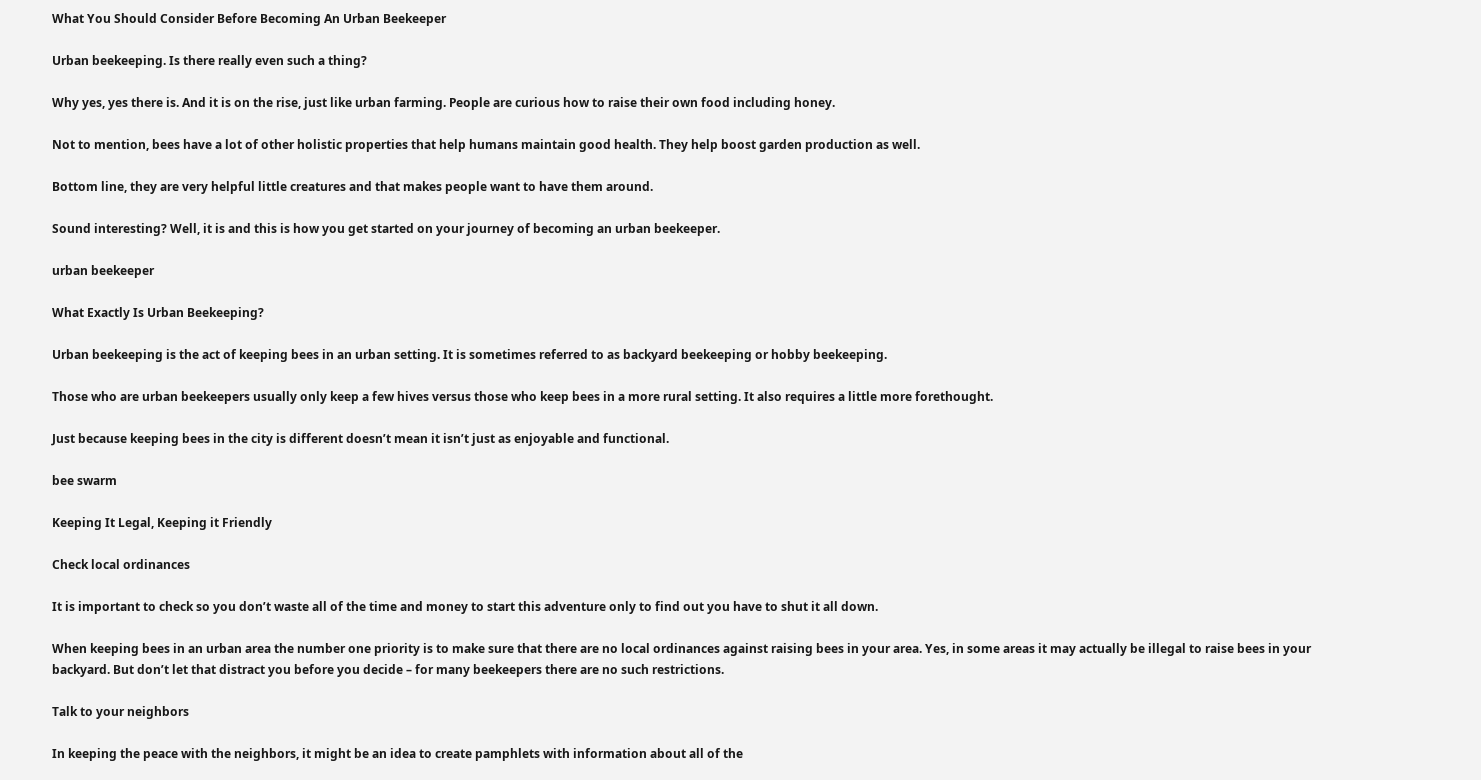What You Should Consider Before Becoming An Urban Beekeeper

Urban beekeeping. Is there really even such a thing?

Why yes, yes there is. And it is on the rise, just like urban farming. People are curious how to raise their own food including honey.

Not to mention, bees have a lot of other holistic properties that help humans maintain good health. They help boost garden production as well.

Bottom line, they are very helpful little creatures and that makes people want to have them around.

Sound interesting? Well, it is and this is how you get started on your journey of becoming an urban beekeeper.

urban beekeeper

What Exactly Is Urban Beekeeping?

Urban beekeeping is the act of keeping bees in an urban setting. It is sometimes referred to as backyard beekeeping or hobby beekeeping.

Those who are urban beekeepers usually only keep a few hives versus those who keep bees in a more rural setting. It also requires a little more forethought.

Just because keeping bees in the city is different doesn’t mean it isn’t just as enjoyable and functional.

bee swarm

Keeping It Legal, Keeping it Friendly

Check local ordinances

It is important to check so you don’t waste all of the time and money to start this adventure only to find out you have to shut it all down.

When keeping bees in an urban area the number one priority is to make sure that there are no local ordinances against raising bees in your area. Yes, in some areas it may actually be illegal to raise bees in your backyard. But don’t let that distract you before you decide – for many beekeepers there are no such restrictions.

Talk to your neighbors

In keeping the peace with the neighbors, it might be an idea to create pamphlets with information about all of the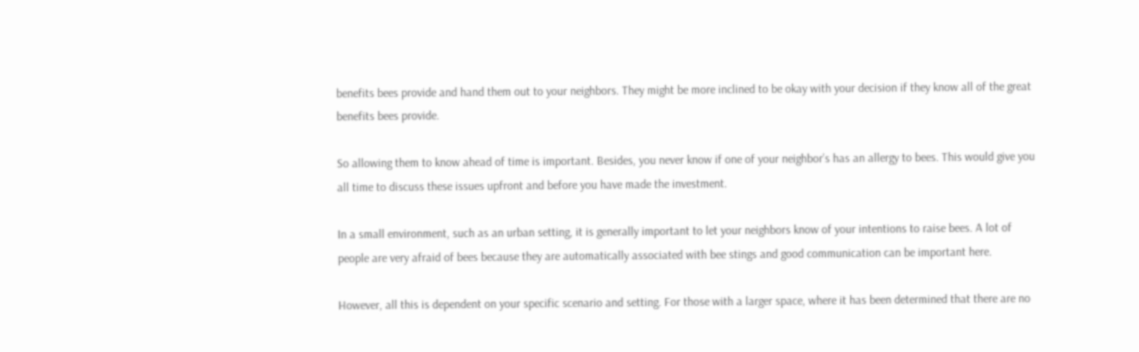benefits bees provide and hand them out to your neighbors. They might be more inclined to be okay with your decision if they know all of the great benefits bees provide.

So allowing them to know ahead of time is important. Besides, you never know if one of your neighbor’s has an allergy to bees. This would give you all time to discuss these issues upfront and before you have made the investment.

In a small environment, such as an urban setting, it is generally important to let your neighbors know of your intentions to raise bees. A lot of people are very afraid of bees because they are automatically associated with bee stings and good communication can be important here.

However, all this is dependent on your specific scenario and setting. For those with a larger space, where it has been determined that there are no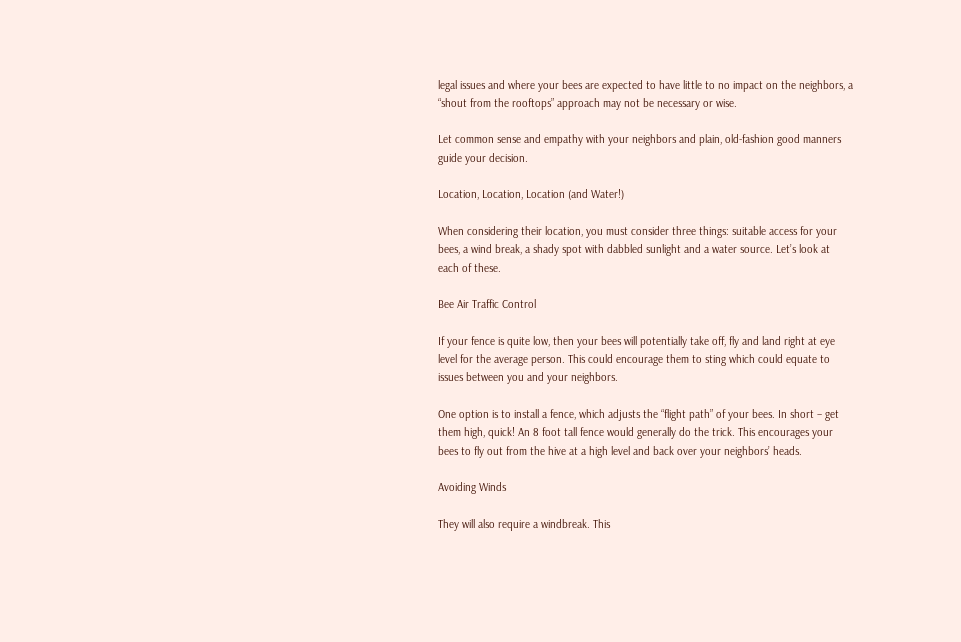legal issues and where your bees are expected to have little to no impact on the neighbors, a “shout from the rooftops” approach may not be necessary or wise.

Let common sense and empathy with your neighbors and plain, old-fashion good manners guide your decision.

Location, Location, Location (and Water!)

When considering their location, you must consider three things: suitable access for your bees, a wind break, a shady spot with dabbled sunlight and a water source. Let’s look at each of these.

Bee Air Traffic Control

If your fence is quite low, then your bees will potentially take off, fly and land right at eye level for the average person. This could encourage them to sting which could equate to issues between you and your neighbors.

One option is to install a fence, which adjusts the “flight path” of your bees. In short – get them high, quick! An 8 foot tall fence would generally do the trick. This encourages your bees to fly out from the hive at a high level and back over your neighbors’ heads.

Avoiding Winds

They will also require a windbreak. This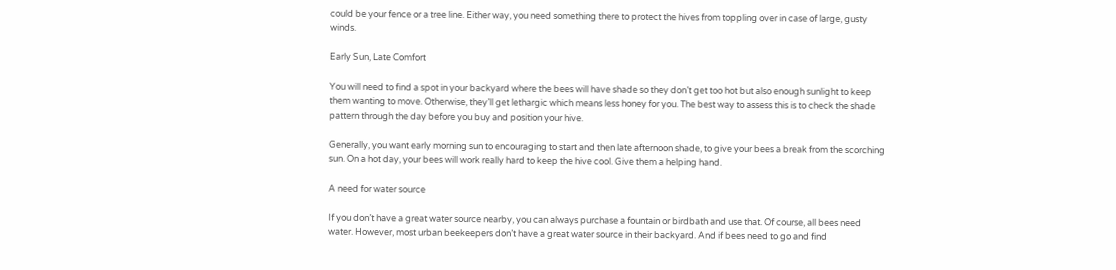could be your fence or a tree line. Either way, you need something there to protect the hives from toppling over in case of large, gusty winds.

Early Sun, Late Comfort

You will need to find a spot in your backyard where the bees will have shade so they don’t get too hot but also enough sunlight to keep them wanting to move. Otherwise, they’ll get lethargic which means less honey for you. The best way to assess this is to check the shade pattern through the day before you buy and position your hive.

Generally, you want early morning sun to encouraging to start and then late afternoon shade, to give your bees a break from the scorching sun. On a hot day, your bees will work really hard to keep the hive cool. Give them a helping hand.

A need for water source

If you don’t have a great water source nearby, you can always purchase a fountain or birdbath and use that. Of course, all bees need water. However, most urban beekeepers don’t have a great water source in their backyard. And if bees need to go and find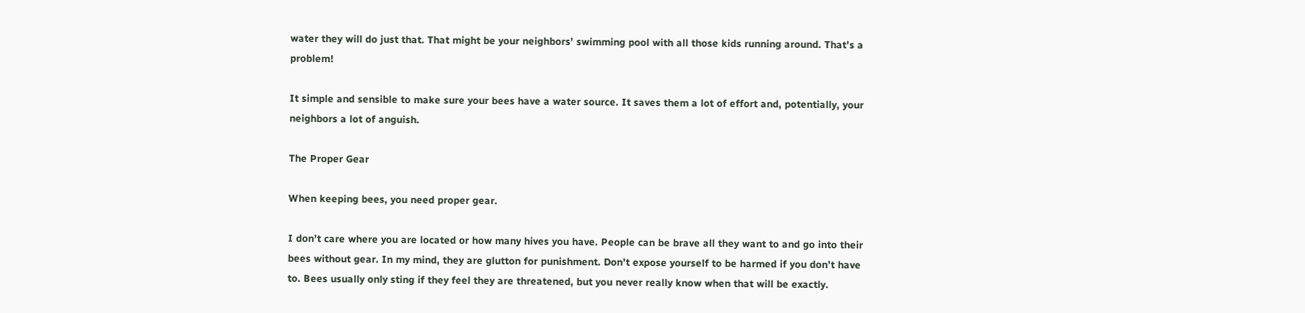water they will do just that. That might be your neighbors’ swimming pool with all those kids running around. That’s a problem!

It simple and sensible to make sure your bees have a water source. It saves them a lot of effort and, potentially, your neighbors a lot of anguish.

The Proper Gear

When keeping bees, you need proper gear.

I don’t care where you are located or how many hives you have. People can be brave all they want to and go into their bees without gear. In my mind, they are glutton for punishment. Don’t expose yourself to be harmed if you don’t have to. Bees usually only sting if they feel they are threatened, but you never really know when that will be exactly.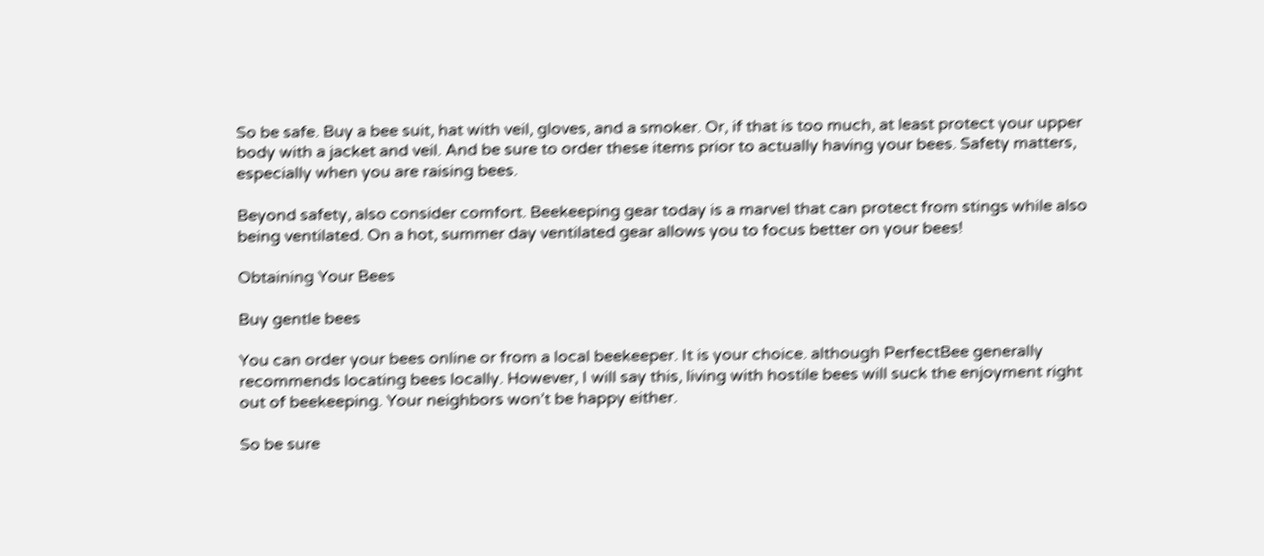So be safe. Buy a bee suit, hat with veil, gloves, and a smoker. Or, if that is too much, at least protect your upper body with a jacket and veil. And be sure to order these items prior to actually having your bees. Safety matters, especially when you are raising bees.

Beyond safety, also consider comfort. Beekeeping gear today is a marvel that can protect from stings while also being ventilated. On a hot, summer day ventilated gear allows you to focus better on your bees!

Obtaining Your Bees

Buy gentle bees

You can order your bees online or from a local beekeeper. It is your choice. although PerfectBee generally recommends locating bees locally. However, I will say this, living with hostile bees will suck the enjoyment right out of beekeeping. Your neighbors won’t be happy either.

So be sure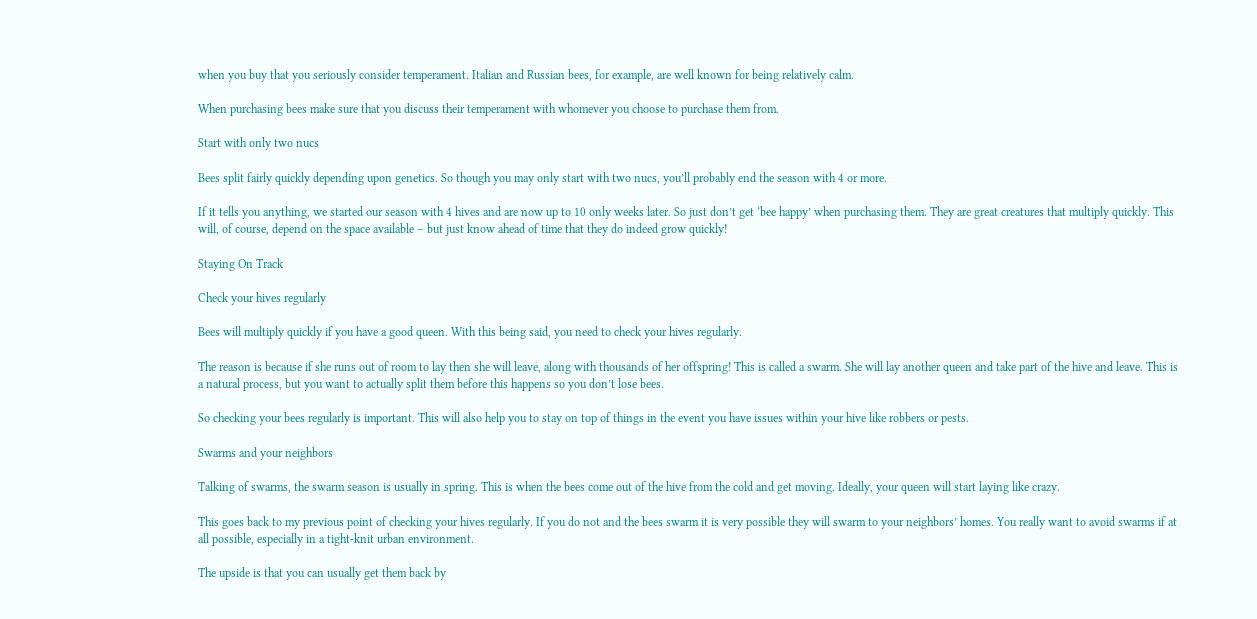when you buy that you seriously consider temperament. Italian and Russian bees, for example, are well known for being relatively calm.

When purchasing bees make sure that you discuss their temperament with whomever you choose to purchase them from.

Start with only two nucs

Bees split fairly quickly depending upon genetics. So though you may only start with two nucs, you’ll probably end the season with 4 or more.

If it tells you anything, we started our season with 4 hives and are now up to 10 only weeks later. So just don’t get ‘bee happy’ when purchasing them. They are great creatures that multiply quickly. This will, of course, depend on the space available – but just know ahead of time that they do indeed grow quickly!

Staying On Track

Check your hives regularly

Bees will multiply quickly if you have a good queen. With this being said, you need to check your hives regularly.

The reason is because if she runs out of room to lay then she will leave, along with thousands of her offspring! This is called a swarm. She will lay another queen and take part of the hive and leave. This is a natural process, but you want to actually split them before this happens so you don’t lose bees.

So checking your bees regularly is important. This will also help you to stay on top of things in the event you have issues within your hive like robbers or pests.

Swarms and your neighbors

Talking of swarms, the swarm season is usually in spring. This is when the bees come out of the hive from the cold and get moving. Ideally, your queen will start laying like crazy.

This goes back to my previous point of checking your hives regularly. If you do not and the bees swarm it is very possible they will swarm to your neighbors’ homes. You really want to avoid swarms if at all possible, especially in a tight-knit urban environment.

The upside is that you can usually get them back by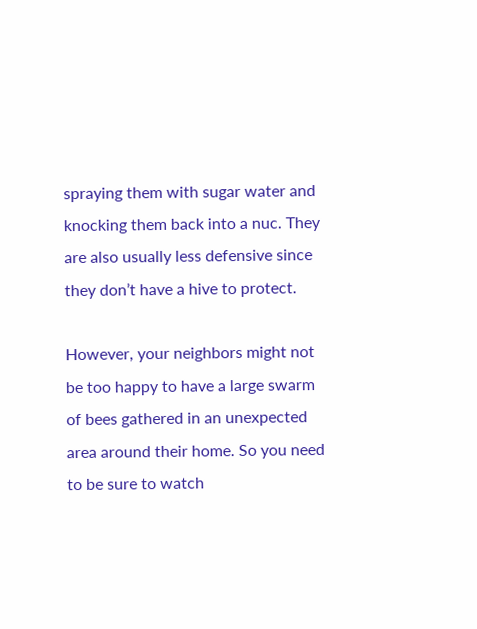spraying them with sugar water and knocking them back into a nuc. They are also usually less defensive since they don’t have a hive to protect.

However, your neighbors might not be too happy to have a large swarm of bees gathered in an unexpected area around their home. So you need to be sure to watch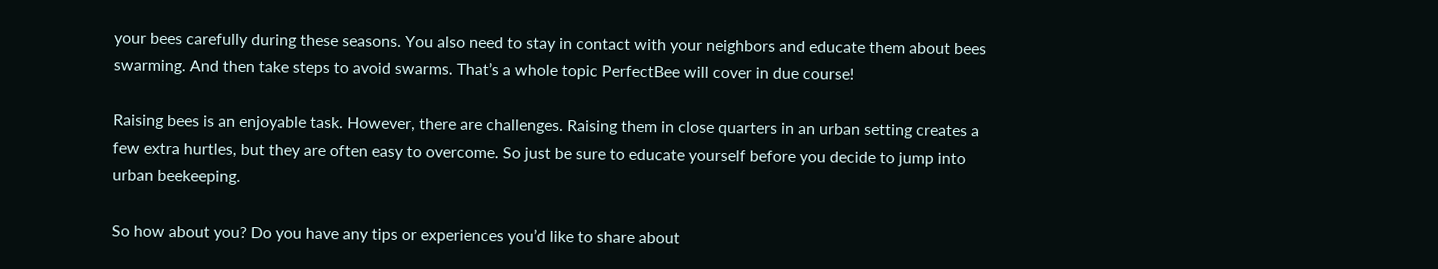your bees carefully during these seasons. You also need to stay in contact with your neighbors and educate them about bees swarming. And then take steps to avoid swarms. That’s a whole topic PerfectBee will cover in due course!

Raising bees is an enjoyable task. However, there are challenges. Raising them in close quarters in an urban setting creates a few extra hurtles, but they are often easy to overcome. So just be sure to educate yourself before you decide to jump into urban beekeeping.

So how about you? Do you have any tips or experiences you’d like to share about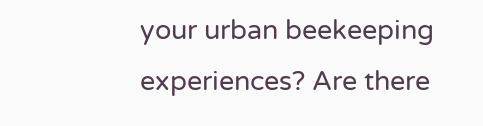your urban beekeeping experiences? Are there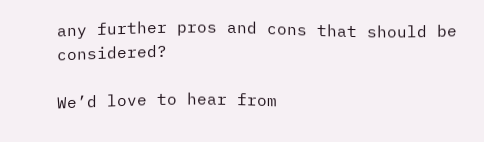any further pros and cons that should be considered?

We’d love to hear from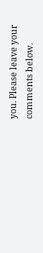you. Please leave your comments below.